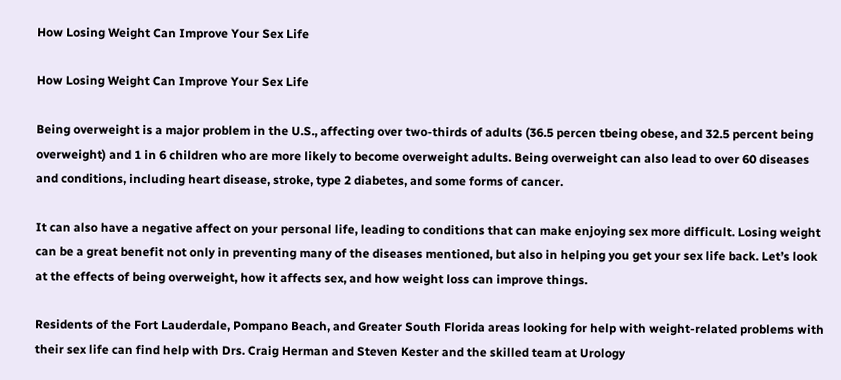How Losing Weight Can Improve Your Sex Life

How Losing Weight Can Improve Your Sex Life

Being overweight is a major problem in the U.S., affecting over two-thirds of adults (36.5 percen tbeing obese, and 32.5 percent being overweight) and 1 in 6 children who are more likely to become overweight adults. Being overweight can also lead to over 60 diseases and conditions, including heart disease, stroke, type 2 diabetes, and some forms of cancer.

It can also have a negative affect on your personal life, leading to conditions that can make enjoying sex more difficult. Losing weight can be a great benefit not only in preventing many of the diseases mentioned, but also in helping you get your sex life back. Let’s look at the effects of being overweight, how it affects sex, and how weight loss can improve things.

Residents of the Fort Lauderdale, Pompano Beach, and Greater South Florida areas looking for help with weight-related problems with their sex life can find help with Drs. Craig Herman and Steven Kester and the skilled team at Urology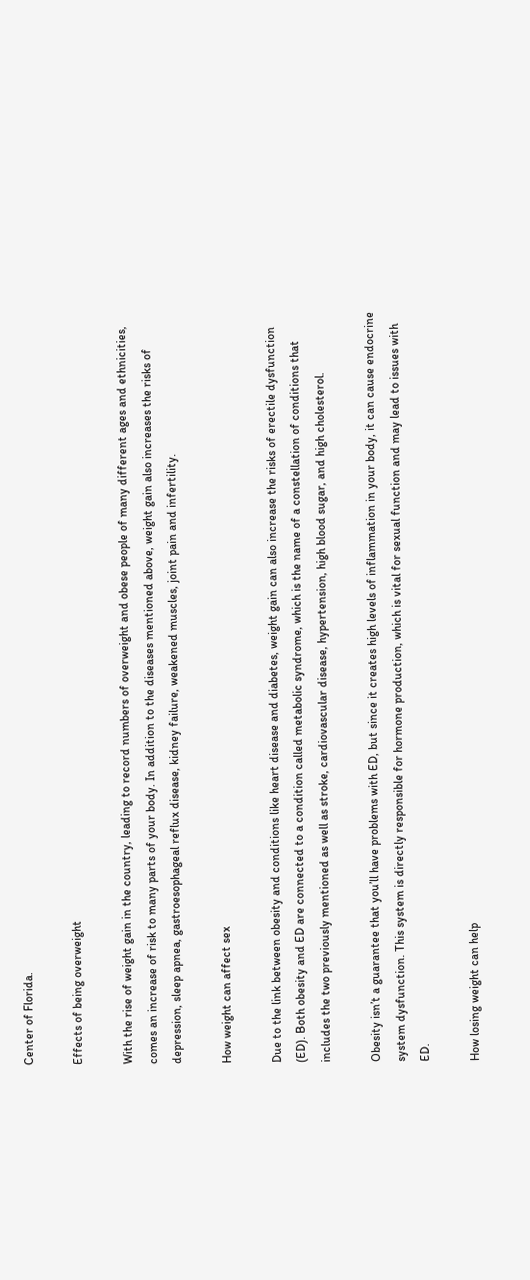Center of Florida.

Effects of being overweight

With the rise of weight gain in the country, leading to record numbers of overweight and obese people of many different ages and ethnicities, comes an increase of risk to many parts of your body. In addition to the diseases mentioned above, weight gain also increases the risks of depression, sleep apnea, gastroesophageal reflux disease, kidney failure, weakened muscles, joint pain and infertility.

How weight can affect sex

Due to the link between obesity and conditions like heart disease and diabetes, weight gain can also increase the risks of erectile dysfunction (ED). Both obesity and ED are connected to a condition called metabolic syndrome, which is the name of a constellation of conditions that includes the two previously mentioned as well as stroke, cardiovascular disease, hypertension, high blood sugar, and high cholesterol.

Obesity isn’t a guarantee that you’ll have problems with ED, but since it creates high levels of inflammation in your body, it can cause endocrine system dysfunction. This system is directly responsible for hormone production, which is vital for sexual function and may lead to issues with ED.

How losing weight can help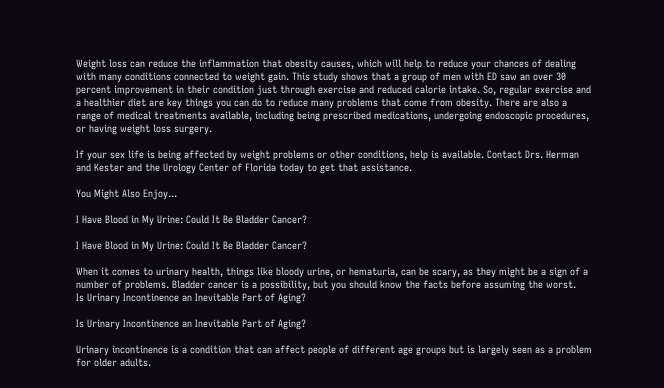Weight loss can reduce the inflammation that obesity causes, which will help to reduce your chances of dealing with many conditions connected to weight gain. This study shows that a group of men with ED saw an over 30 percent improvement in their condition just through exercise and reduced calorie intake. So, regular exercise and a healthier diet are key things you can do to reduce many problems that come from obesity. There are also a range of medical treatments available, including being prescribed medications, undergoing endoscopic procedures, or having weight loss surgery.

If your sex life is being affected by weight problems or other conditions, help is available. Contact Drs. Herman and Kester and the Urology Center of Florida today to get that assistance.

You Might Also Enjoy...

I Have Blood in My Urine: Could It Be Bladder Cancer?

I Have Blood in My Urine: Could It Be Bladder Cancer?

When it comes to urinary health, things like bloody urine, or hematuria, can be scary, as they might be a sign of a number of problems. Bladder cancer is a possibility, but you should know the facts before assuming the worst.
Is Urinary Incontinence an Inevitable Part of Aging?

Is Urinary Incontinence an Inevitable Part of Aging?

Urinary incontinence is a condition that can affect people of different age groups but is largely seen as a problem for older adults.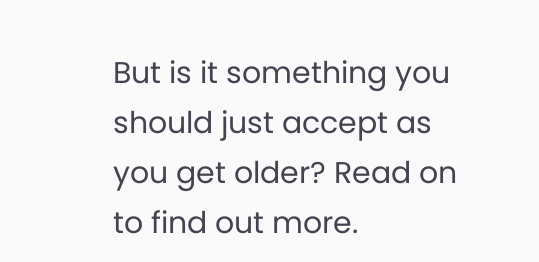But is it something you should just accept as you get older? Read on to find out more.